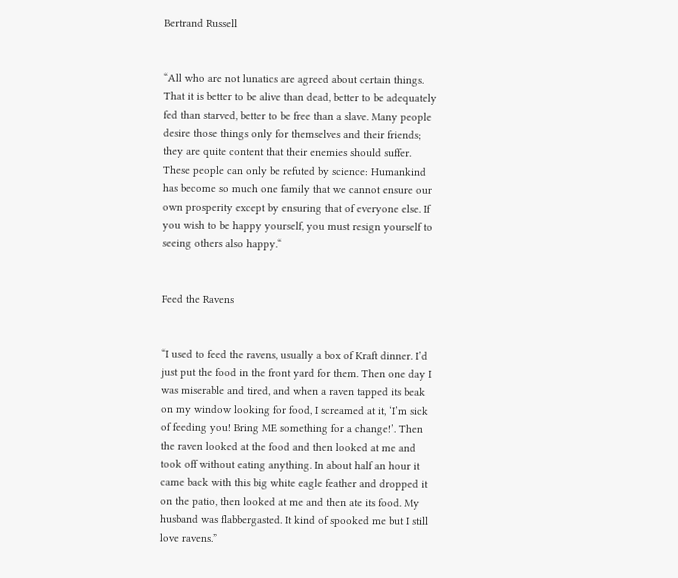Bertrand Russell


“All who are not lunatics are agreed about certain things. That it is better to be alive than dead, better to be adequately fed than starved, better to be free than a slave. Many people desire those things only for themselves and their friends; they are quite content that their enemies should suffer. These people can only be refuted by science: Humankind has become so much one family that we cannot ensure our own prosperity except by ensuring that of everyone else. If you wish to be happy yourself, you must resign yourself to seeing others also happy.“


Feed the Ravens


“I used to feed the ravens, usually a box of Kraft dinner. I’d just put the food in the front yard for them. Then one day I was miserable and tired, and when a raven tapped its beak on my window looking for food, I screamed at it, ‘I’m sick of feeding you! Bring ME something for a change!’. Then the raven looked at the food and then looked at me and took off without eating anything. In about half an hour it came back with this big white eagle feather and dropped it on the patio, then looked at me and then ate its food. My husband was flabbergasted. It kind of spooked me but I still love ravens.”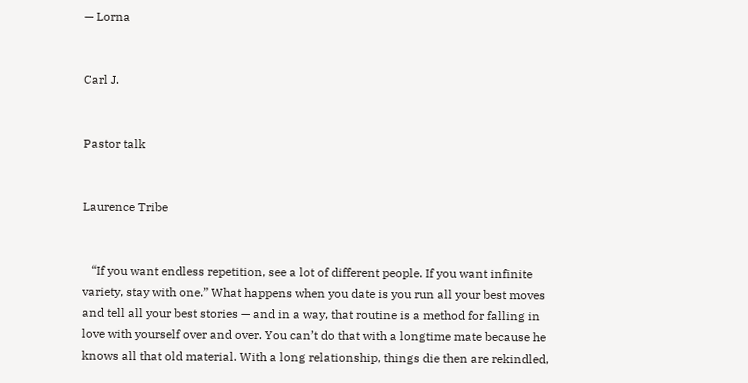— Lorna


Carl J.


Pastor talk


Laurence Tribe


   “If you want endless repetition, see a lot of different people. If you want infinite variety, stay with one.” What happens when you date is you run all your best moves and tell all your best stories — and in a way, that routine is a method for falling in love with yourself over and over. You can’t do that with a longtime mate because he knows all that old material. With a long relationship, things die then are rekindled,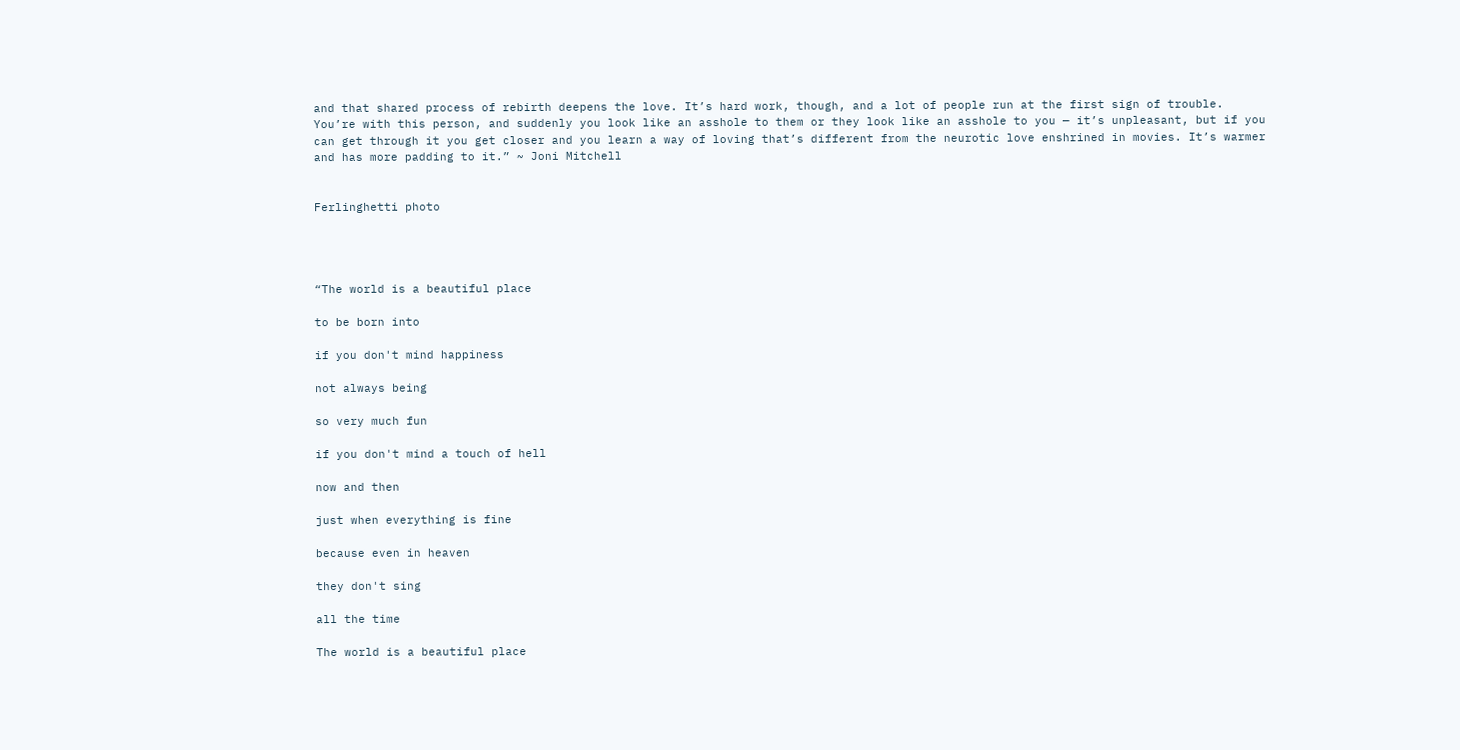and that shared process of rebirth deepens the love. It’s hard work, though, and a lot of people run at the first sign of trouble. You’re with this person, and suddenly you look like an asshole to them or they look like an asshole to you — it’s unpleasant, but if you can get through it you get closer and you learn a way of loving that’s different from the neurotic love enshrined in movies. It’s warmer and has more padding to it.” ~ Joni Mitchell


Ferlinghetti photo




“The world is a beautiful place

to be born into

if you don't mind happiness

not always being

so very much fun

if you don't mind a touch of hell

now and then

just when everything is fine

because even in heaven

they don't sing

all the time

The world is a beautiful place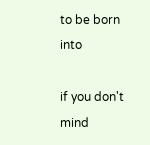to be born into

if you don't mind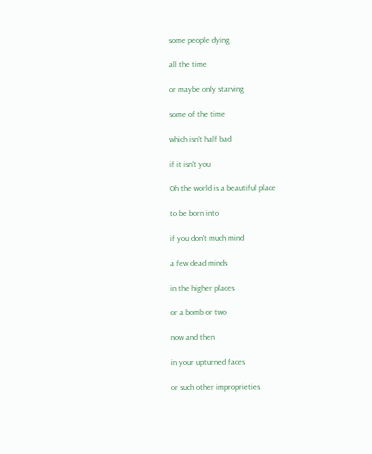some people dying

all the time

or maybe only starving

some of the time

which isn't half bad

if it isn't you

Oh the world is a beautiful place

to be born into

if you don't much mind

a few dead minds

in the higher places

or a bomb or two

now and then

in your upturned faces

or such other improprieties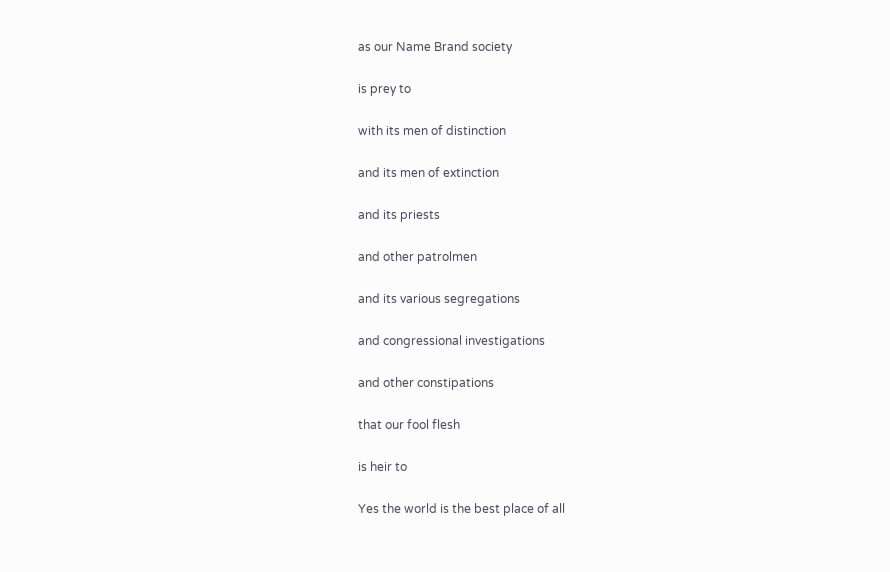as our Name Brand society

is prey to

with its men of distinction

and its men of extinction

and its priests

and other patrolmen

and its various segregations

and congressional investigations

and other constipations

that our fool flesh

is heir to

Yes the world is the best place of all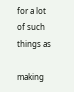for a lot of such things as

making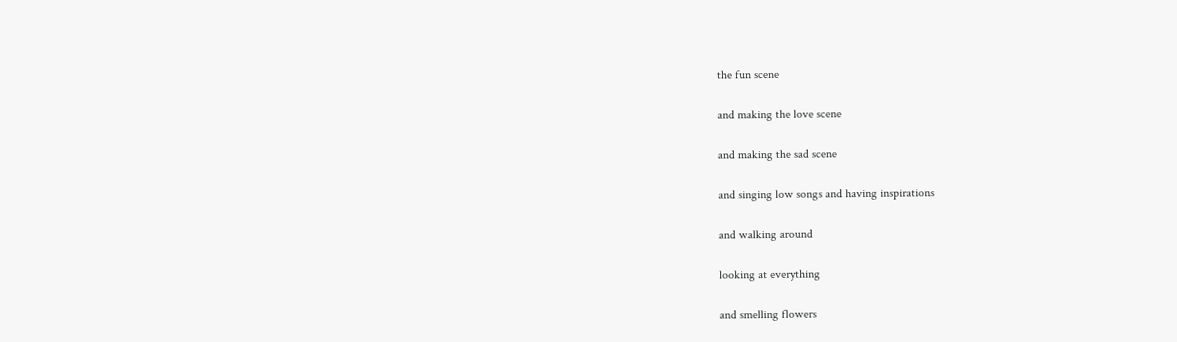the fun scene

and making the love scene

and making the sad scene

and singing low songs and having inspirations

and walking around

looking at everything

and smelling flowers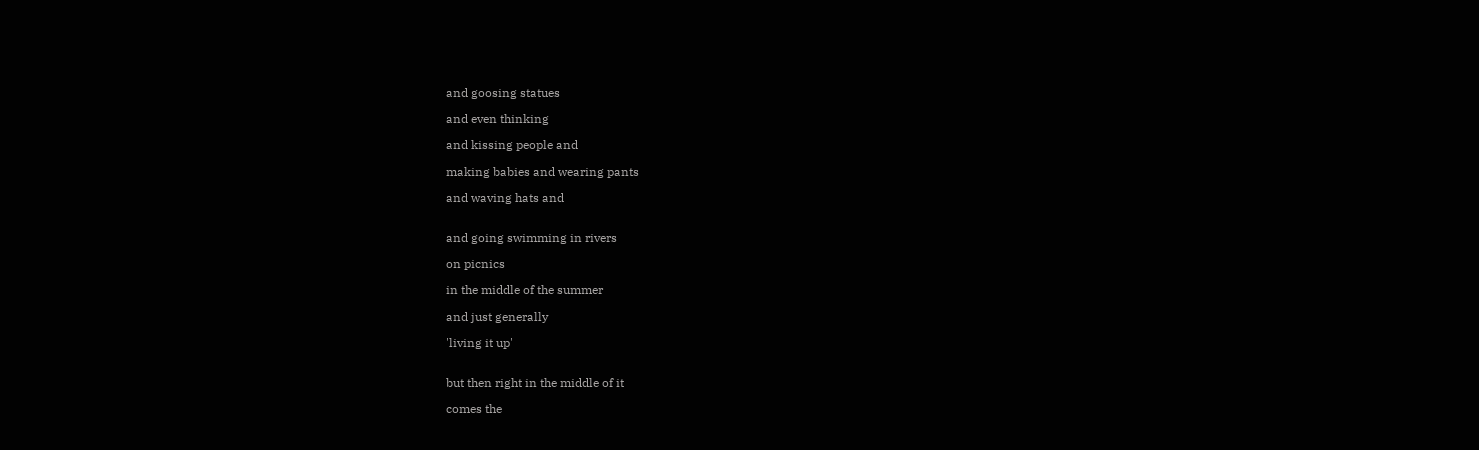and goosing statues

and even thinking

and kissing people and

making babies and wearing pants

and waving hats and


and going swimming in rivers

on picnics

in the middle of the summer

and just generally

'living it up'


but then right in the middle of it

comes the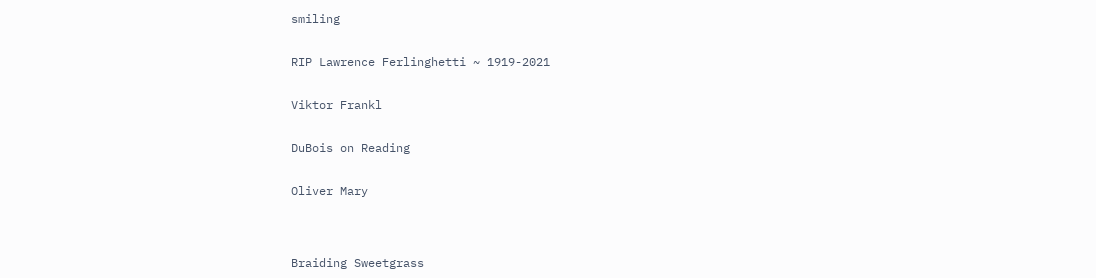smiling


RIP Lawrence Ferlinghetti ~ 1919-2021


Viktor Frankl


DuBois on Reading


Oliver Mary




Braiding Sweetgrass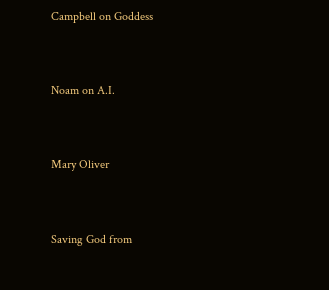Campbell on Goddess


Noam on A.I.


Mary Oliver


Saving God from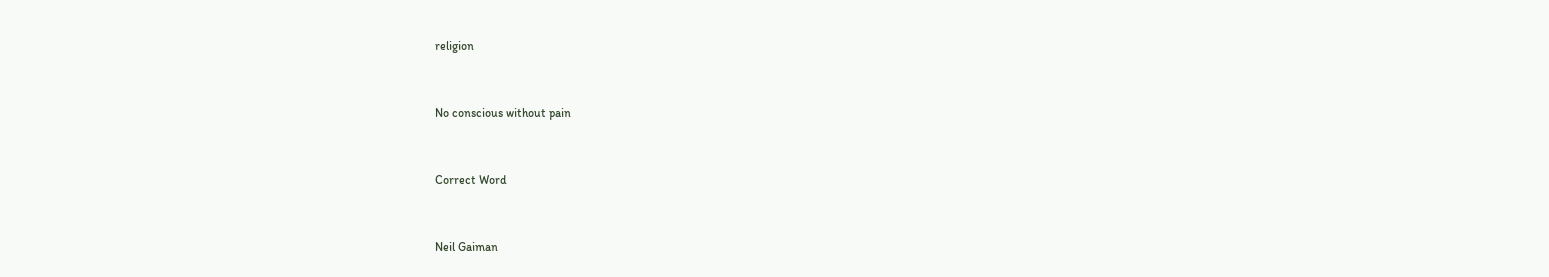religion


No conscious without pain


Correct Word


Neil Gaiman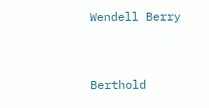Wendell Berry


Berthold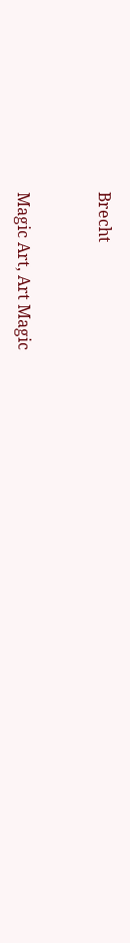Brecht


Magic Art, Art Magic